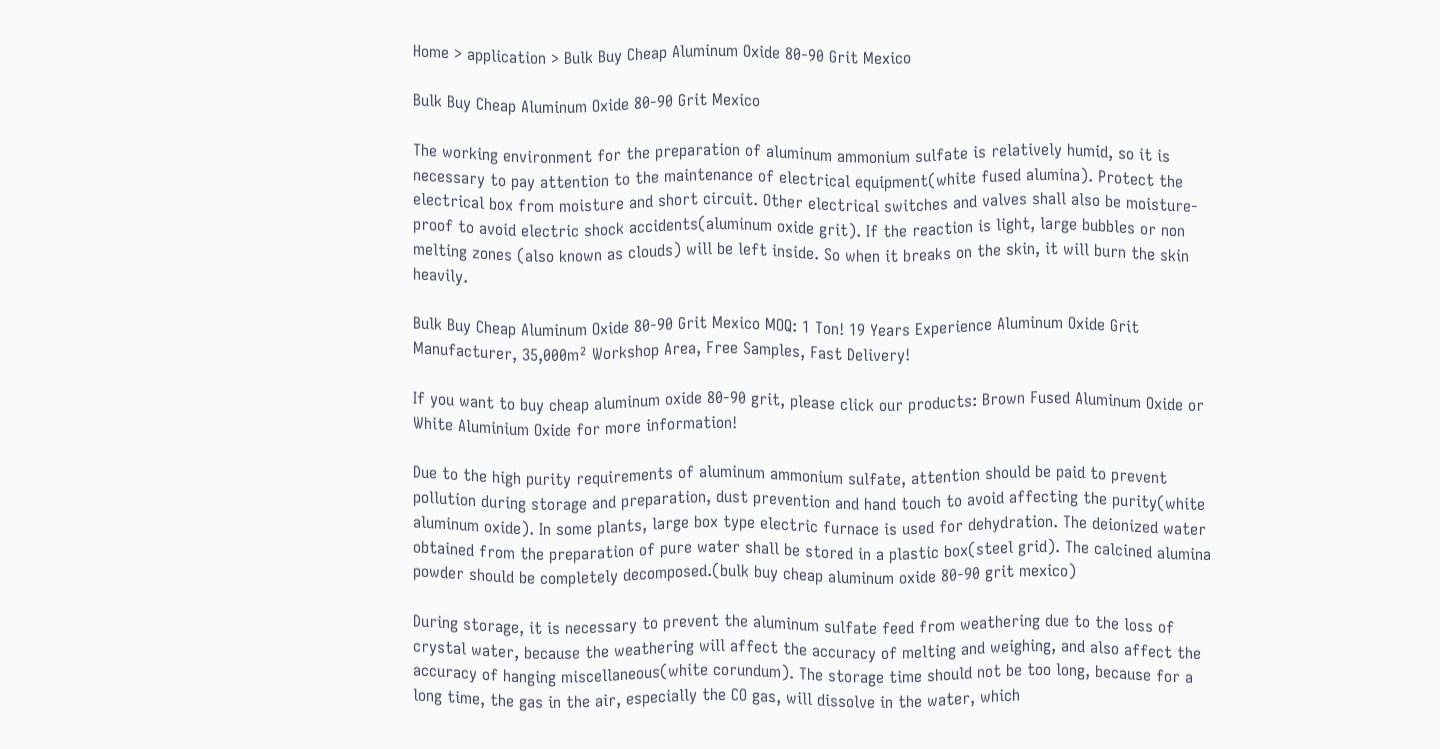Home > application > Bulk Buy Cheap Aluminum Oxide 80-90 Grit Mexico

Bulk Buy Cheap Aluminum Oxide 80-90 Grit Mexico

The working environment for the preparation of aluminum ammonium sulfate is relatively humid, so it is necessary to pay attention to the maintenance of electrical equipment(white fused alumina). Protect the electrical box from moisture and short circuit. Other electrical switches and valves shall also be moisture-proof to avoid electric shock accidents(aluminum oxide grit). If the reaction is light, large bubbles or non melting zones (also known as clouds) will be left inside. So when it breaks on the skin, it will burn the skin heavily.

Bulk Buy Cheap Aluminum Oxide 80-90 Grit Mexico MOQ: 1 Ton! 19 Years Experience Aluminum Oxide Grit Manufacturer, 35,000m² Workshop Area, Free Samples, Fast Delivery!

If you want to buy cheap aluminum oxide 80-90 grit, please click our products: Brown Fused Aluminum Oxide or White Aluminium Oxide for more information!

Due to the high purity requirements of aluminum ammonium sulfate, attention should be paid to prevent pollution during storage and preparation, dust prevention and hand touch to avoid affecting the purity(white aluminum oxide). In some plants, large box type electric furnace is used for dehydration. The deionized water obtained from the preparation of pure water shall be stored in a plastic box(steel grid). The calcined alumina powder should be completely decomposed.(bulk buy cheap aluminum oxide 80-90 grit mexico)

During storage, it is necessary to prevent the aluminum sulfate feed from weathering due to the loss of crystal water, because the weathering will affect the accuracy of melting and weighing, and also affect the accuracy of hanging miscellaneous(white corundum). The storage time should not be too long, because for a long time, the gas in the air, especially the CO gas, will dissolve in the water, which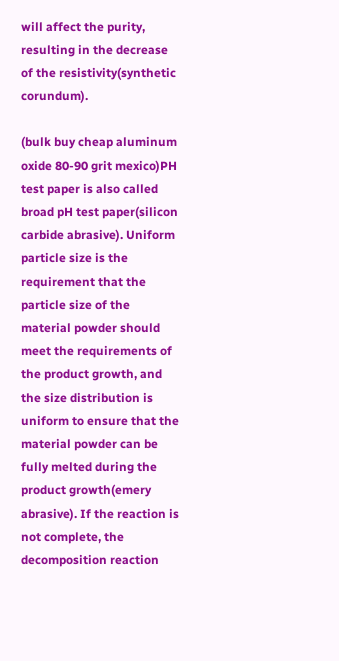will affect the purity, resulting in the decrease of the resistivity(synthetic corundum).

(bulk buy cheap aluminum oxide 80-90 grit mexico)PH test paper is also called broad pH test paper(silicon carbide abrasive). Uniform particle size is the requirement that the particle size of the material powder should meet the requirements of the product growth, and the size distribution is uniform to ensure that the material powder can be fully melted during the product growth(emery abrasive). If the reaction is not complete, the decomposition reaction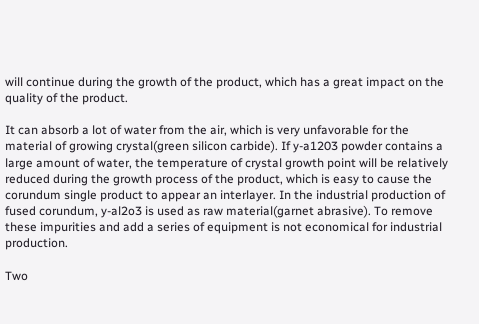will continue during the growth of the product, which has a great impact on the quality of the product.

It can absorb a lot of water from the air, which is very unfavorable for the material of growing crystal(green silicon carbide). If y-a1203 powder contains a large amount of water, the temperature of crystal growth point will be relatively reduced during the growth process of the product, which is easy to cause the corundum single product to appear an interlayer. In the industrial production of fused corundum, y-al2o3 is used as raw material(garnet abrasive). To remove these impurities and add a series of equipment is not economical for industrial production.

Two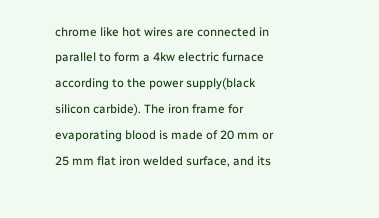chrome like hot wires are connected in parallel to form a 4kw electric furnace according to the power supply(black silicon carbide). The iron frame for evaporating blood is made of 20 mm or 25 mm flat iron welded surface, and its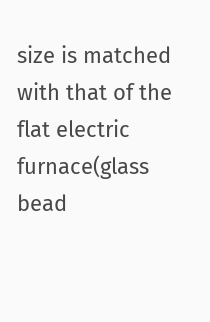size is matched with that of the flat electric furnace(glass bead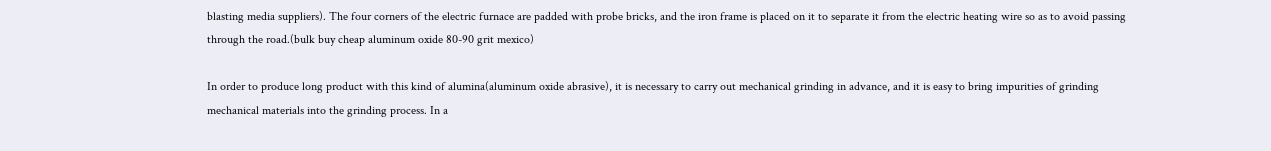blasting media suppliers). The four corners of the electric furnace are padded with probe bricks, and the iron frame is placed on it to separate it from the electric heating wire so as to avoid passing through the road.(bulk buy cheap aluminum oxide 80-90 grit mexico)

In order to produce long product with this kind of alumina(aluminum oxide abrasive), it is necessary to carry out mechanical grinding in advance, and it is easy to bring impurities of grinding mechanical materials into the grinding process. In a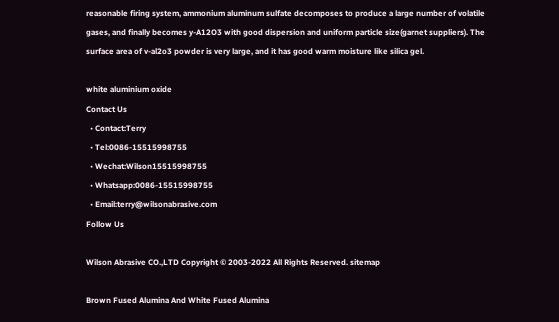reasonable firing system, ammonium aluminum sulfate decomposes to produce a large number of volatile gases, and finally becomes y-A12O3 with good dispersion and uniform particle size(garnet suppliers). The surface area of v-al2o3 powder is very large, and it has good warm moisture like silica gel.

white aluminium oxide
Contact Us
  • Contact:Terry
  • Tel:0086-15515998755
  • Wechat:Wilson15515998755
  • Whatsapp:0086-15515998755
  • Email:terry@wilsonabrasive.com
Follow Us

Wilson Abrasive CO.,LTD Copyright © 2003-2022 All Rights Reserved. sitemap

Brown Fused Alumina And White Fused Alumina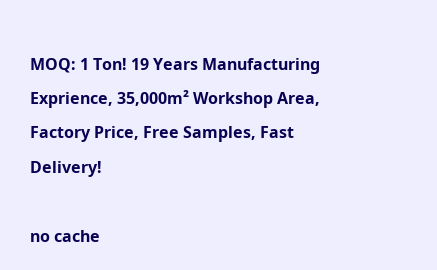MOQ: 1 Ton! 19 Years Manufacturing Exprience, 35,000m² Workshop Area, Factory Price, Free Samples, Fast Delivery!

no cache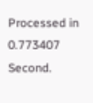Processed in 0.773407 Second.